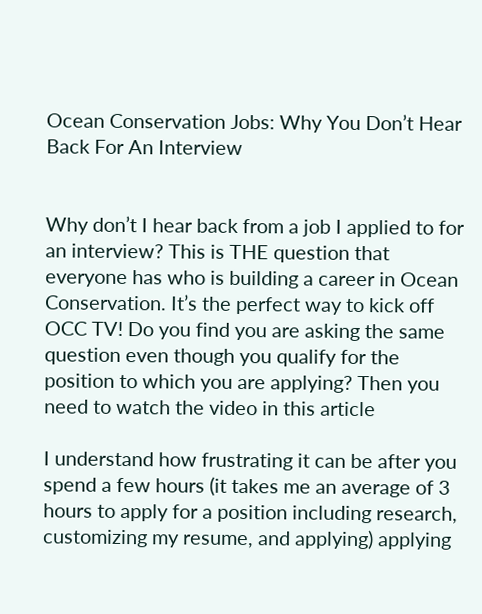Ocean Conservation Jobs: Why You Don’t Hear Back For An Interview


Why don’t I hear back from a job I applied to for an interview? This is THE question that everyone has who is building a career in Ocean Conservation. It’s the perfect way to kick off OCC TV! Do you find you are asking the same question even though you qualify for the position to which you are applying? Then you need to watch the video in this article

I understand how frustrating it can be after you spend a few hours (it takes me an average of 3 hours to apply for a position including research, customizing my resume, and applying) applying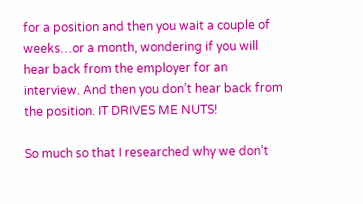for a position and then you wait a couple of weeks…or a month, wondering if you will hear back from the employer for an interview. And then you don’t hear back from the position. IT DRIVES ME NUTS!

So much so that I researched why we don’t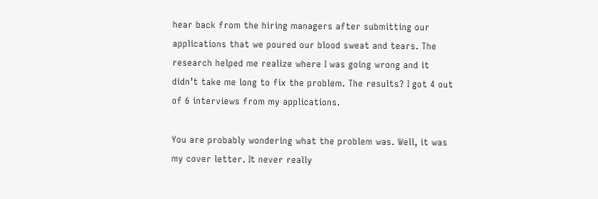hear back from the hiring managers after submitting our applications that we poured our blood sweat and tears. The research helped me realize where I was going wrong and it didn’t take me long to fix the problem. The results? I got 4 out of 6 interviews from my applications.

You are probably wondering what the problem was. Well, it was my cover letter. It never really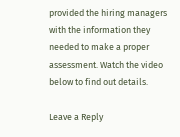provided the hiring managers with the information they needed to make a proper assessment. Watch the video below to find out details.

Leave a Reply